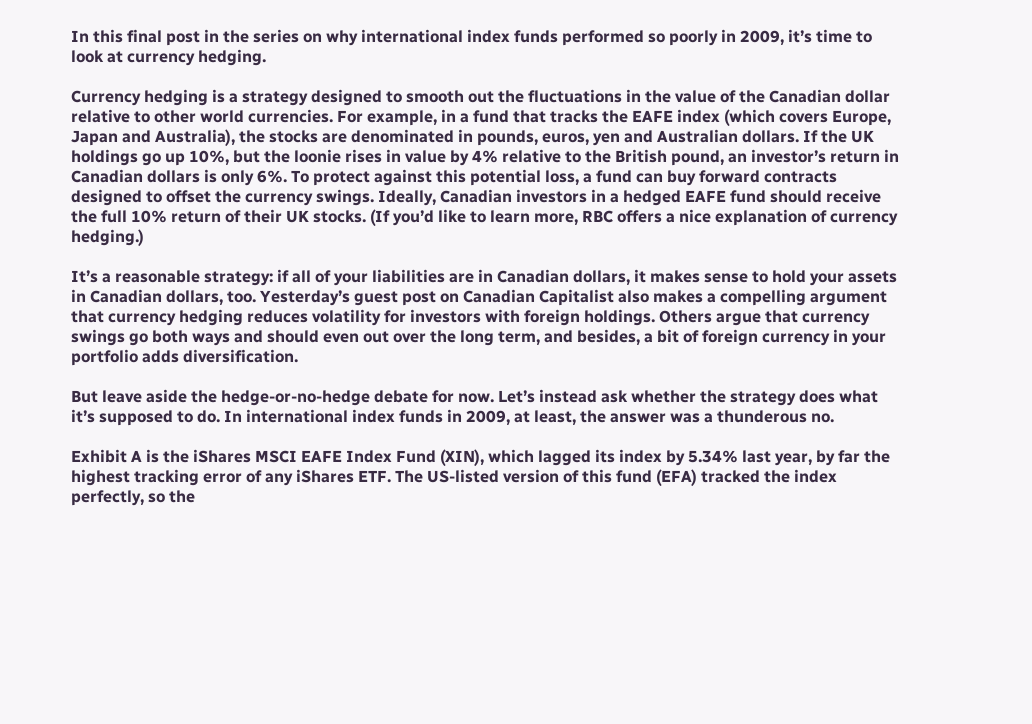In this final post in the series on why international index funds performed so poorly in 2009, it’s time to look at currency hedging.

Currency hedging is a strategy designed to smooth out the fluctuations in the value of the Canadian dollar relative to other world currencies. For example, in a fund that tracks the EAFE index (which covers Europe, Japan and Australia), the stocks are denominated in pounds, euros, yen and Australian dollars. If the UK holdings go up 10%, but the loonie rises in value by 4% relative to the British pound, an investor’s return in Canadian dollars is only 6%. To protect against this potential loss, a fund can buy forward contracts designed to offset the currency swings. Ideally, Canadian investors in a hedged EAFE fund should receive the full 10% return of their UK stocks. (If you’d like to learn more, RBC offers a nice explanation of currency hedging.)

It’s a reasonable strategy: if all of your liabilities are in Canadian dollars, it makes sense to hold your assets in Canadian dollars, too. Yesterday’s guest post on Canadian Capitalist also makes a compelling argument that currency hedging reduces volatility for investors with foreign holdings. Others argue that currency swings go both ways and should even out over the long term, and besides, a bit of foreign currency in your portfolio adds diversification.

But leave aside the hedge-or-no-hedge debate for now. Let’s instead ask whether the strategy does what it’s supposed to do. In international index funds in 2009, at least, the answer was a thunderous no.

Exhibit A is the iShares MSCI EAFE Index Fund (XIN), which lagged its index by 5.34% last year, by far the highest tracking error of any iShares ETF. The US-listed version of this fund (EFA) tracked the index perfectly, so the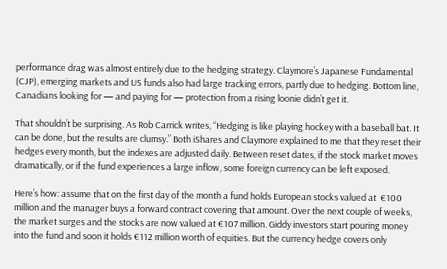performance drag was almost entirely due to the hedging strategy. Claymore’s Japanese Fundamental (CJP), emerging markets and US funds also had large tracking errors, partly due to hedging. Bottom line, Canadians looking for — and paying for — protection from a rising loonie didn’t get it.

That shouldn’t be surprising. As Rob Carrick writes, “Hedging is like playing hockey with a baseball bat. It can be done, but the results are clumsy.” Both iShares and Claymore explained to me that they reset their hedges every month, but the indexes are adjusted daily. Between reset dates, if the stock market moves dramatically, or if the fund experiences a large inflow, some foreign currency can be left exposed.

Here’s how: assume that on the first day of the month a fund holds European stocks valued at  €100 million and the manager buys a forward contract covering that amount. Over the next couple of weeks, the market surges and the stocks are now valued at €107 million. Giddy investors start pouring money into the fund and soon it holds €112 million worth of equities. But the currency hedge covers only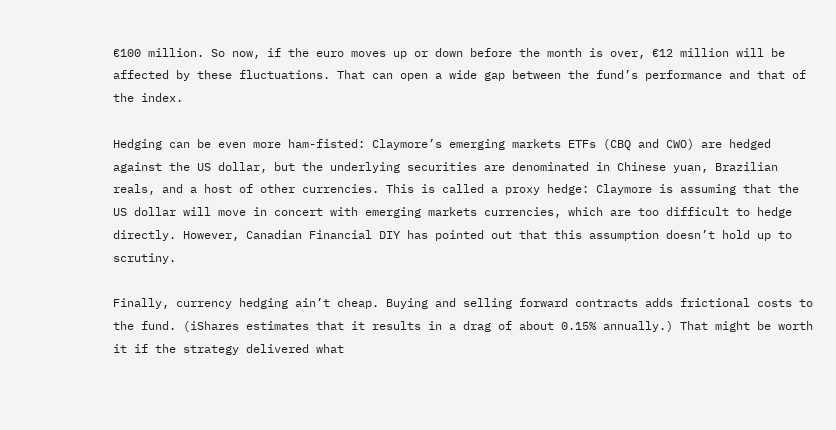€100 million. So now, if the euro moves up or down before the month is over, €12 million will be affected by these fluctuations. That can open a wide gap between the fund’s performance and that of the index.

Hedging can be even more ham-fisted: Claymore’s emerging markets ETFs (CBQ and CWO) are hedged against the US dollar, but the underlying securities are denominated in Chinese yuan, Brazilian reals, and a host of other currencies. This is called a proxy hedge: Claymore is assuming that the US dollar will move in concert with emerging markets currencies, which are too difficult to hedge directly. However, Canadian Financial DIY has pointed out that this assumption doesn’t hold up to scrutiny.

Finally, currency hedging ain’t cheap. Buying and selling forward contracts adds frictional costs to the fund. (iShares estimates that it results in a drag of about 0.15% annually.) That might be worth it if the strategy delivered what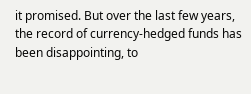it promised. But over the last few years, the record of currency-hedged funds has been disappointing, to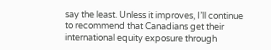say the least. Unless it improves, I’ll continue to recommend that Canadians get their international equity exposure through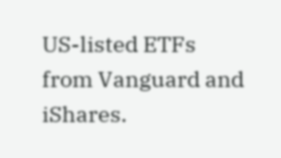US-listed ETFs from Vanguard and iShares.